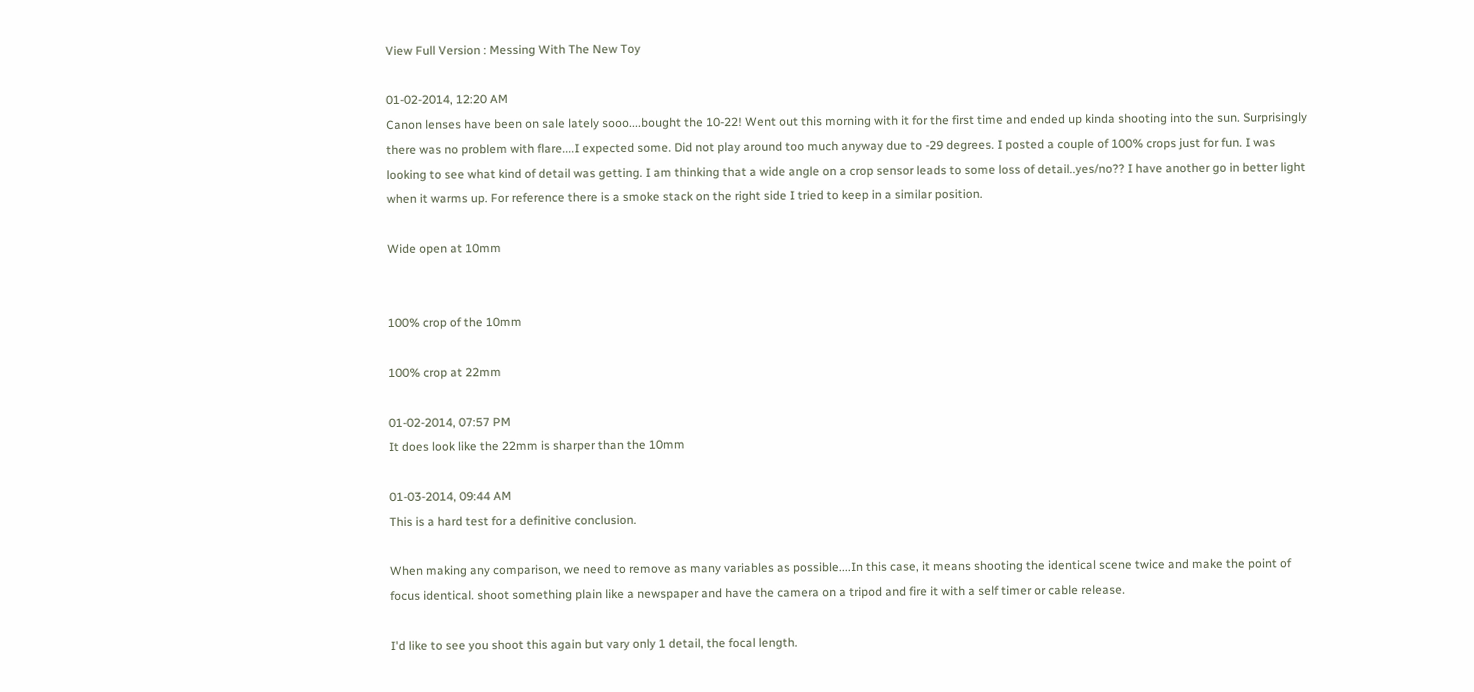View Full Version : Messing With The New Toy

01-02-2014, 12:20 AM
Canon lenses have been on sale lately sooo....bought the 10-22! Went out this morning with it for the first time and ended up kinda shooting into the sun. Surprisingly there was no problem with flare....I expected some. Did not play around too much anyway due to -29 degrees. I posted a couple of 100% crops just for fun. I was looking to see what kind of detail was getting. I am thinking that a wide angle on a crop sensor leads to some loss of detail..yes/no?? I have another go in better light when it warms up. For reference there is a smoke stack on the right side I tried to keep in a similar position.

Wide open at 10mm


100% crop of the 10mm

100% crop at 22mm

01-02-2014, 07:57 PM
It does look like the 22mm is sharper than the 10mm

01-03-2014, 09:44 AM
This is a hard test for a definitive conclusion.

When making any comparison, we need to remove as many variables as possible....In this case, it means shooting the identical scene twice and make the point of focus identical. shoot something plain like a newspaper and have the camera on a tripod and fire it with a self timer or cable release.

I'd like to see you shoot this again but vary only 1 detail, the focal length.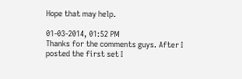Hope that may help.

01-03-2014, 01:52 PM
Thanks for the comments guys. After I posted the first set I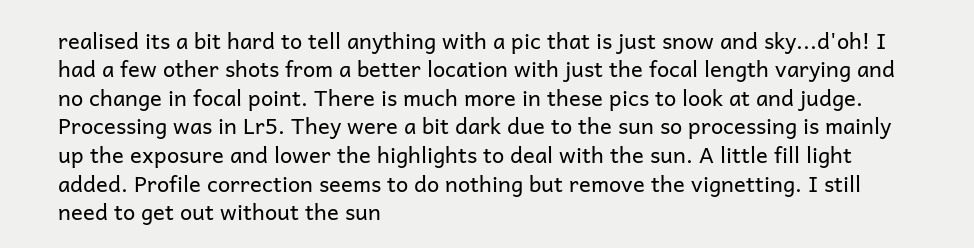realised its a bit hard to tell anything with a pic that is just snow and sky...d'oh! I had a few other shots from a better location with just the focal length varying and no change in focal point. There is much more in these pics to look at and judge. Processing was in Lr5. They were a bit dark due to the sun so processing is mainly up the exposure and lower the highlights to deal with the sun. A little fill light added. Profile correction seems to do nothing but remove the vignetting. I still need to get out without the sun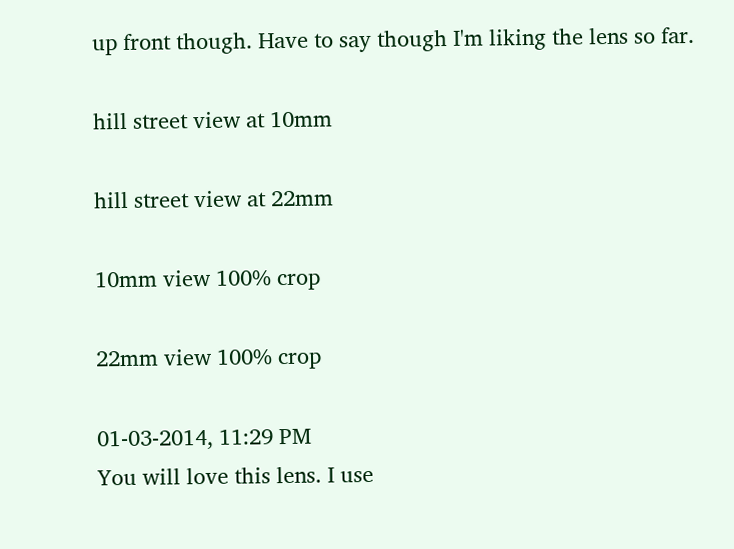up front though. Have to say though I'm liking the lens so far.

hill street view at 10mm

hill street view at 22mm

10mm view 100% crop

22mm view 100% crop

01-03-2014, 11:29 PM
You will love this lens. I use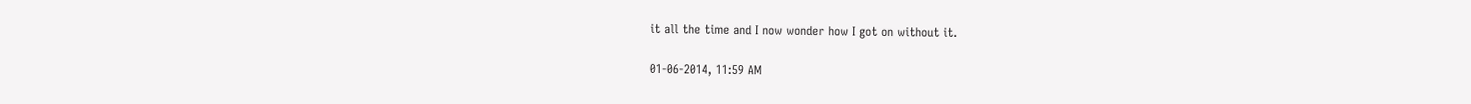it all the time and I now wonder how I got on without it.

01-06-2014, 11:59 AM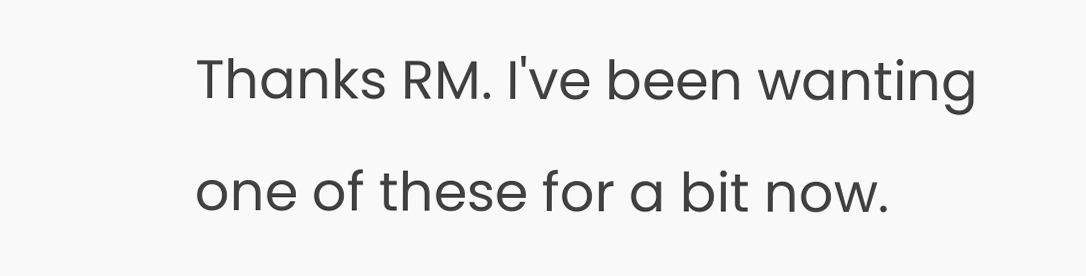Thanks RM. I've been wanting one of these for a bit now.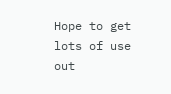Hope to get lots of use out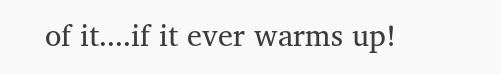of it....if it ever warms up!